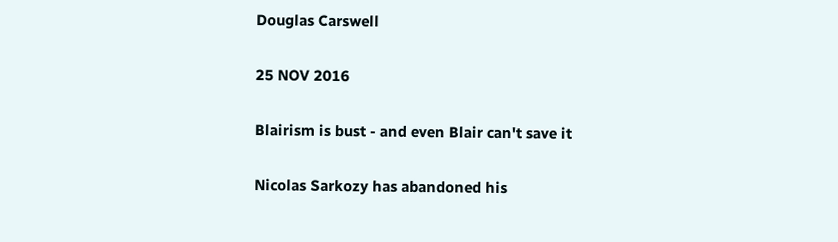Douglas Carswell

25 NOV 2016

Blairism is bust - and even Blair can't save it

Nicolas Sarkozy has abandoned his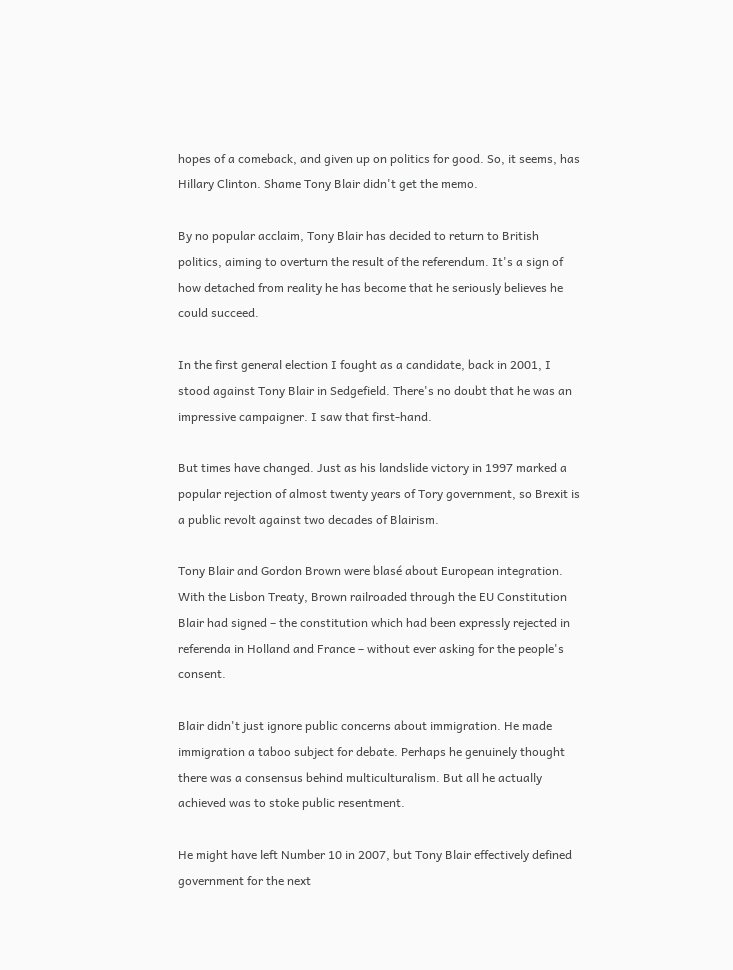hopes of a comeback, and given up on politics for good. So, it seems, has Hillary Clinton. Shame Tony Blair didn't get the memo.

By no popular acclaim, Tony Blair has decided to return to British politics, aiming to overturn the result of the referendum. It's a sign of how detached from reality he has become that he seriously believes he could succeed.

In the first general election I fought as a candidate, back in 2001, I stood against Tony Blair in Sedgefield. There's no doubt that he was an impressive campaigner. I saw that first-hand.

But times have changed. Just as his landslide victory in 1997 marked a popular rejection of almost twenty years of Tory government, so Brexit is a public revolt against two decades of Blairism.

Tony Blair and Gordon Brown were blasé about European integration. With the Lisbon Treaty, Brown railroaded through the EU Constitution Blair had signed – the constitution which had been expressly rejected in referenda in Holland and France – without ever asking for the people's consent.

Blair didn't just ignore public concerns about immigration. He made immigration a taboo subject for debate. Perhaps he genuinely thought there was a consensus behind multiculturalism. But all he actually achieved was to stoke public resentment.

He might have left Number 10 in 2007, but Tony Blair effectively defined government for the next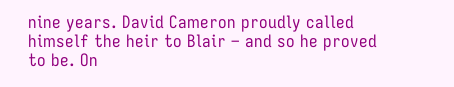nine years. David Cameron proudly called himself the heir to Blair – and so he proved to be. On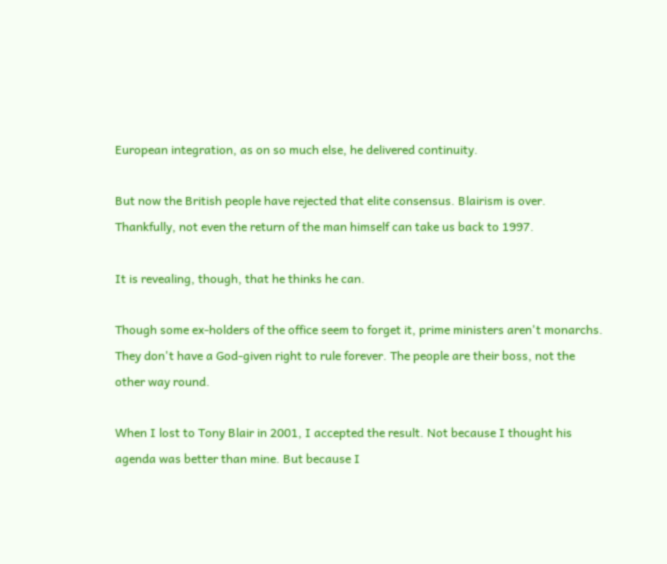European integration, as on so much else, he delivered continuity.

But now the British people have rejected that elite consensus. Blairism is over. Thankfully, not even the return of the man himself can take us back to 1997.

It is revealing, though, that he thinks he can.

Though some ex-holders of the office seem to forget it, prime ministers aren't monarchs. They don't have a God-given right to rule forever. The people are their boss, not the other way round.

When I lost to Tony Blair in 2001, I accepted the result. Not because I thought his agenda was better than mine. But because I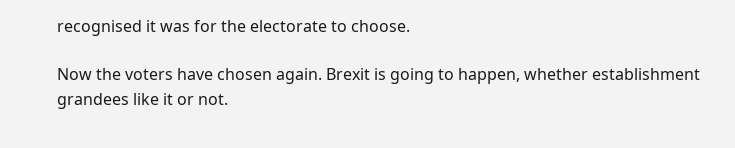recognised it was for the electorate to choose.

Now the voters have chosen again. Brexit is going to happen, whether establishment grandees like it or not.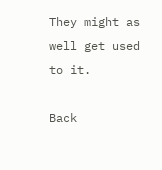They might as well get used to it.

Back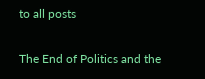to all posts

The End of Politics and the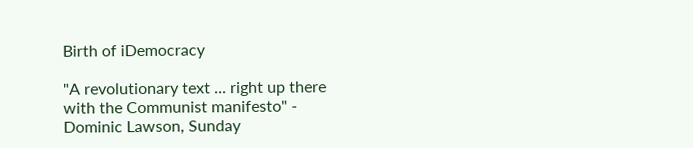Birth of iDemocracy

"A revolutionary text ... right up there with the Communist manifesto" - Dominic Lawson, Sunday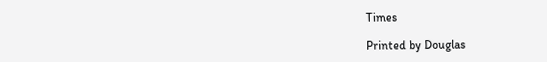Times

Printed by Douglas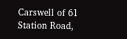Carswell of 61 Station Road,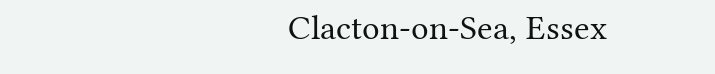Clacton-on-Sea, Essex